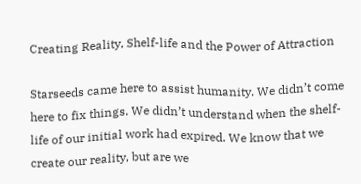Creating Reality, Shelf-life and the Power of Attraction

Starseeds came here to assist humanity. We didn’t come here to fix things. We didn’t understand when the shelf-life of our initial work had expired. We know that we create our reality, but are we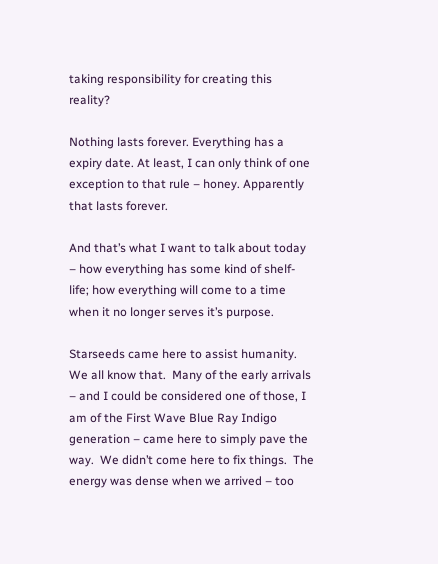taking responsibility for creating this reality?

Nothing lasts forever. Everything has a expiry date. At least, I can only think of one exception to that rule – honey. Apparently that lasts forever.

And that’s what I want to talk about today – how everything has some kind of shelf-life; how everything will come to a time when it no longer serves it’s purpose.

Starseeds came here to assist humanity.  We all know that.  Many of the early arrivals – and I could be considered one of those, I am of the First Wave Blue Ray Indigo generation – came here to simply pave the way.  We didn’t come here to fix things.  The energy was dense when we arrived – too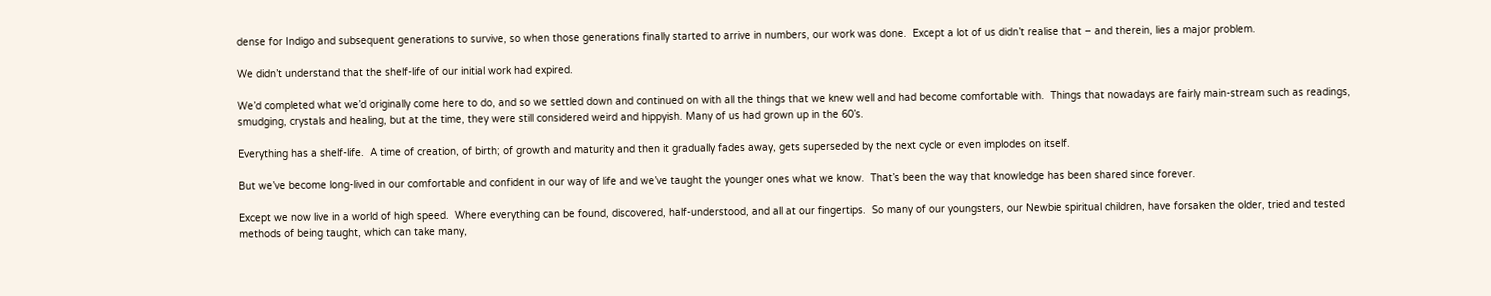dense for Indigo and subsequent generations to survive, so when those generations finally started to arrive in numbers, our work was done.  Except a lot of us didn’t realise that – and therein, lies a major problem.

We didn’t understand that the shelf-life of our initial work had expired.

We’d completed what we’d originally come here to do, and so we settled down and continued on with all the things that we knew well and had become comfortable with.  Things that nowadays are fairly main-stream such as readings, smudging, crystals and healing, but at the time, they were still considered weird and hippyish. Many of us had grown up in the 60’s.

Everything has a shelf-life.  A time of creation, of birth; of growth and maturity and then it gradually fades away, gets superseded by the next cycle or even implodes on itself.

But we’ve become long-lived in our comfortable and confident in our way of life and we’ve taught the younger ones what we know.  That’s been the way that knowledge has been shared since forever.

Except we now live in a world of high speed.  Where everything can be found, discovered, half-understood, and all at our fingertips.  So many of our youngsters, our Newbie spiritual children, have forsaken the older, tried and tested methods of being taught, which can take many,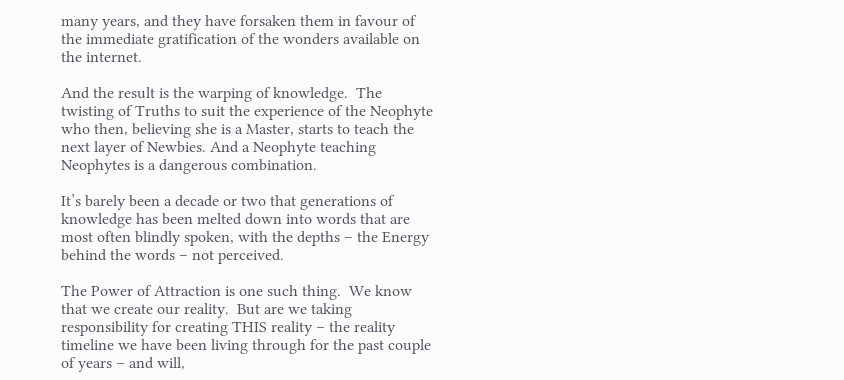many years, and they have forsaken them in favour of the immediate gratification of the wonders available on the internet.

And the result is the warping of knowledge.  The twisting of Truths to suit the experience of the Neophyte who then, believing she is a Master, starts to teach the next layer of Newbies. And a Neophyte teaching Neophytes is a dangerous combination.

It’s barely been a decade or two that generations of knowledge has been melted down into words that are most often blindly spoken, with the depths – the Energy behind the words – not perceived.

The Power of Attraction is one such thing.  We know that we create our reality.  But are we taking responsibility for creating THIS reality – the reality timeline we have been living through for the past couple of years – and will,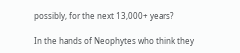possibly, for the next 13,000+ years?

In the hands of Neophytes who think they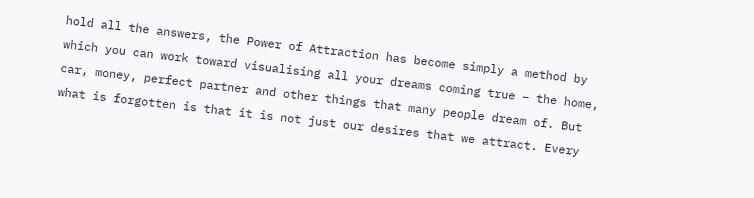hold all the answers, the Power of Attraction has become simply a method by which you can work toward visualising all your dreams coming true – the home, car, money, perfect partner and other things that many people dream of. But what is forgotten is that it is not just our desires that we attract. Every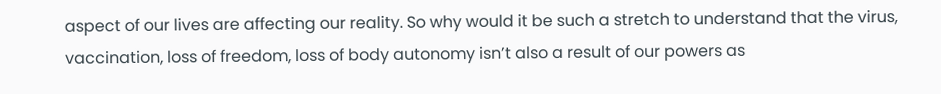aspect of our lives are affecting our reality. So why would it be such a stretch to understand that the virus, vaccination, loss of freedom, loss of body autonomy isn’t also a result of our powers as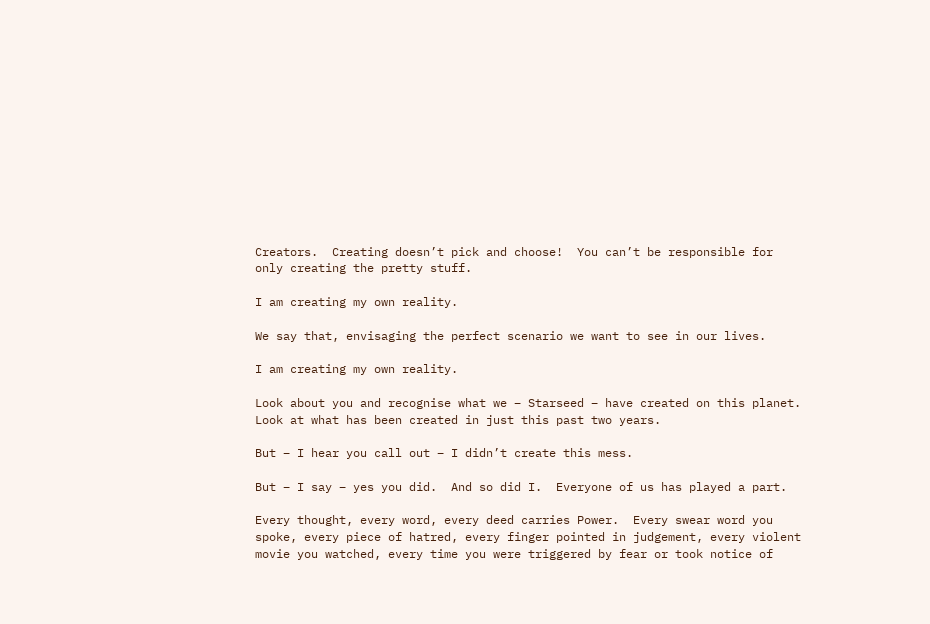Creators.  Creating doesn’t pick and choose!  You can’t be responsible for only creating the pretty stuff.

I am creating my own reality.

We say that, envisaging the perfect scenario we want to see in our lives.

I am creating my own reality.

Look about you and recognise what we – Starseed – have created on this planet.  Look at what has been created in just this past two years.

But – I hear you call out – I didn’t create this mess.

But – I say – yes you did.  And so did I.  Everyone of us has played a part.

Every thought, every word, every deed carries Power.  Every swear word you spoke, every piece of hatred, every finger pointed in judgement, every violent movie you watched, every time you were triggered by fear or took notice of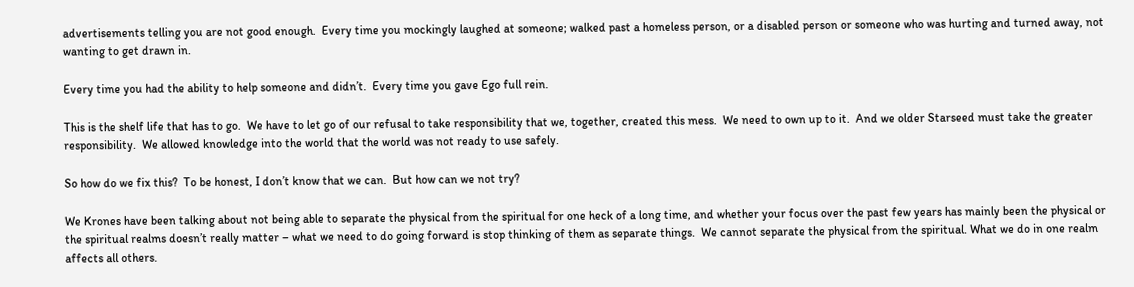advertisements telling you are not good enough.  Every time you mockingly laughed at someone; walked past a homeless person, or a disabled person or someone who was hurting and turned away, not wanting to get drawn in.

Every time you had the ability to help someone and didn’t.  Every time you gave Ego full rein.

This is the shelf life that has to go.  We have to let go of our refusal to take responsibility that we, together, created this mess.  We need to own up to it.  And we older Starseed must take the greater responsibility.  We allowed knowledge into the world that the world was not ready to use safely.

So how do we fix this?  To be honest, I don’t know that we can.  But how can we not try?

We Krones have been talking about not being able to separate the physical from the spiritual for one heck of a long time, and whether your focus over the past few years has mainly been the physical or the spiritual realms doesn’t really matter – what we need to do going forward is stop thinking of them as separate things.  We cannot separate the physical from the spiritual. What we do in one realm affects all others.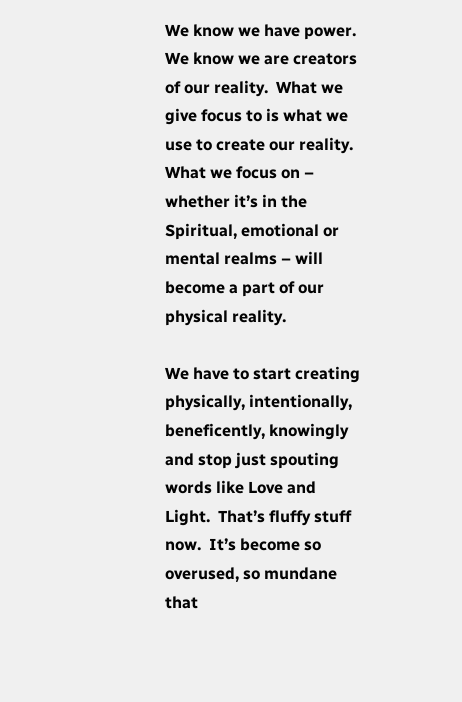We know we have power.  We know we are creators of our reality.  What we give focus to is what we use to create our reality.  What we focus on – whether it’s in the Spiritual, emotional or mental realms – will become a part of our physical reality.

We have to start creating physically, intentionally, beneficently, knowingly and stop just spouting words like Love and Light.  That’s fluffy stuff now.  It’s become so overused, so mundane that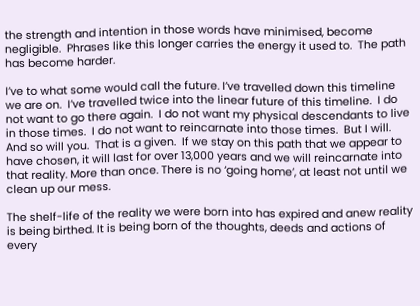the strength and intention in those words have minimised, become negligible.  Phrases like this longer carries the energy it used to.  The path has become harder.

I’ve to what some would call the future. I’ve travelled down this timeline we are on.  I’ve travelled twice into the linear future of this timeline.  I do not want to go there again.  I do not want my physical descendants to live in those times.  I do not want to reincarnate into those times.  But I will.  And so will you.  That is a given.  If we stay on this path that we appear to have chosen, it will last for over 13,000 years and we will reincarnate into that reality. More than once. There is no ‘going home’, at least not until we clean up our mess.

The shelf-life of the reality we were born into has expired and anew reality is being birthed. It is being born of the thoughts, deeds and actions of every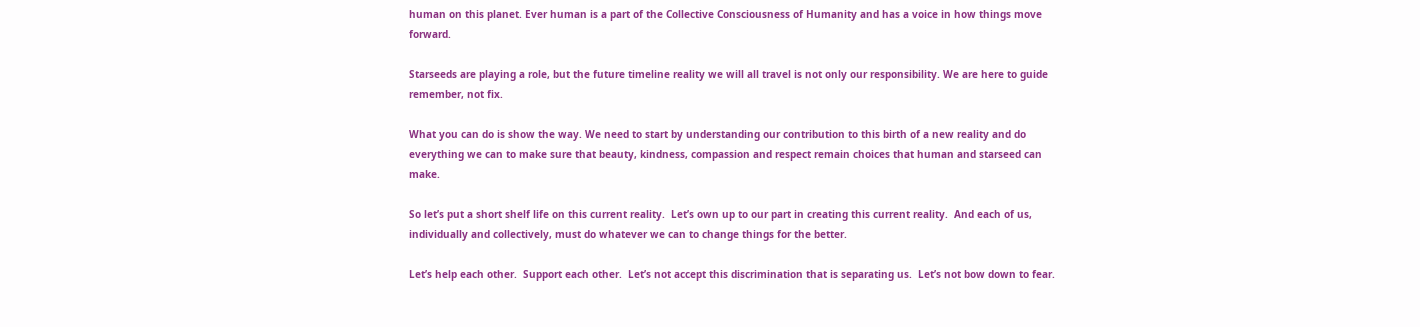human on this planet. Ever human is a part of the Collective Consciousness of Humanity and has a voice in how things move forward.

Starseeds are playing a role, but the future timeline reality we will all travel is not only our responsibility. We are here to guide remember, not fix.

What you can do is show the way. We need to start by understanding our contribution to this birth of a new reality and do everything we can to make sure that beauty, kindness, compassion and respect remain choices that human and starseed can make.

So let’s put a short shelf life on this current reality.  Let’s own up to our part in creating this current reality.  And each of us, individually and collectively, must do whatever we can to change things for the better.

Let’s help each other.  Support each other.  Let’s not accept this discrimination that is separating us.  Let’s not bow down to fear.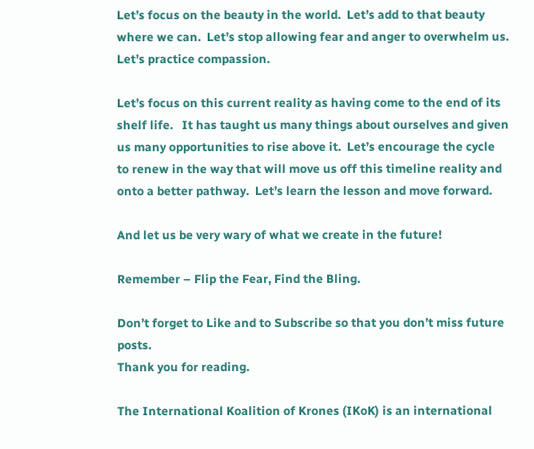Let’s focus on the beauty in the world.  Let’s add to that beauty where we can.  Let’s stop allowing fear and anger to overwhelm us.  Let’s practice compassion.

Let’s focus on this current reality as having come to the end of its shelf life.   It has taught us many things about ourselves and given us many opportunities to rise above it.  Let’s encourage the cycle to renew in the way that will move us off this timeline reality and onto a better pathway.  Let’s learn the lesson and move forward.

And let us be very wary of what we create in the future!

Remember – Flip the Fear, Find the Bling.

Don’t forget to Like and to Subscribe so that you don’t miss future posts.
Thank you for reading.

The International Koalition of Krones (IKoK) is an international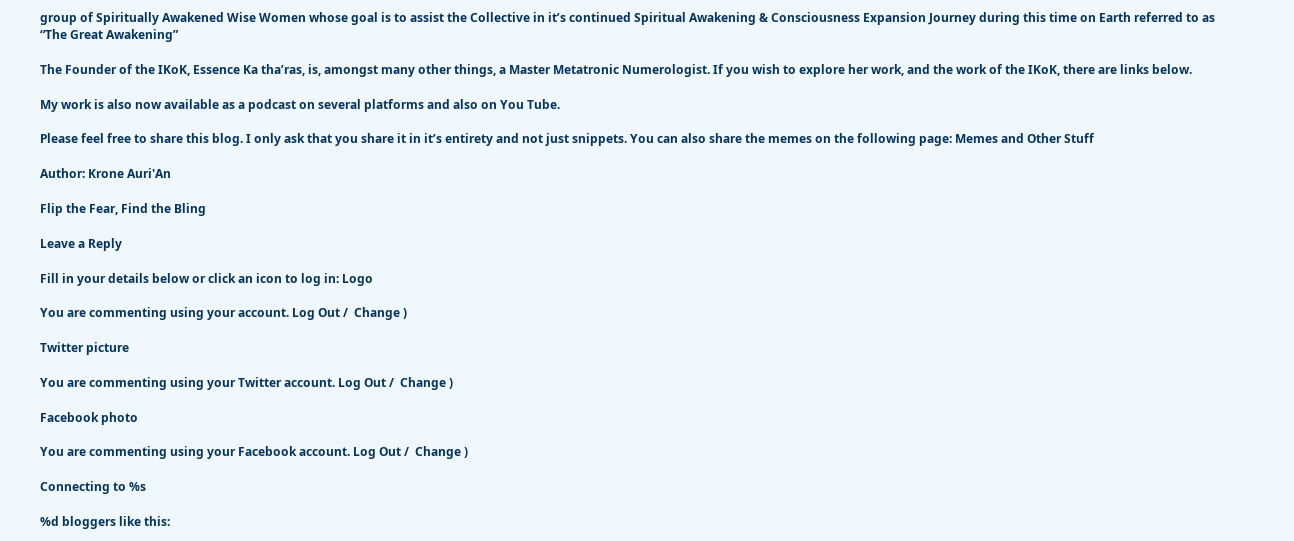group of Spiritually Awakened Wise Women whose goal is to assist the Collective in it’s continued Spiritual Awakening & Consciousness Expansion Journey during this time on Earth referred to as “The Great Awakening”

The Founder of the IKoK, Essence Ka tha’ras, is, amongst many other things, a Master Metatronic Numerologist. If you wish to explore her work, and the work of the IKoK, there are links below.

My work is also now available as a podcast on several platforms and also on You Tube.

Please feel free to share this blog. I only ask that you share it in it’s entirety and not just snippets. You can also share the memes on the following page: Memes and Other Stuff

Author: Krone Auri'An

Flip the Fear, Find the Bling

Leave a Reply

Fill in your details below or click an icon to log in: Logo

You are commenting using your account. Log Out /  Change )

Twitter picture

You are commenting using your Twitter account. Log Out /  Change )

Facebook photo

You are commenting using your Facebook account. Log Out /  Change )

Connecting to %s

%d bloggers like this: